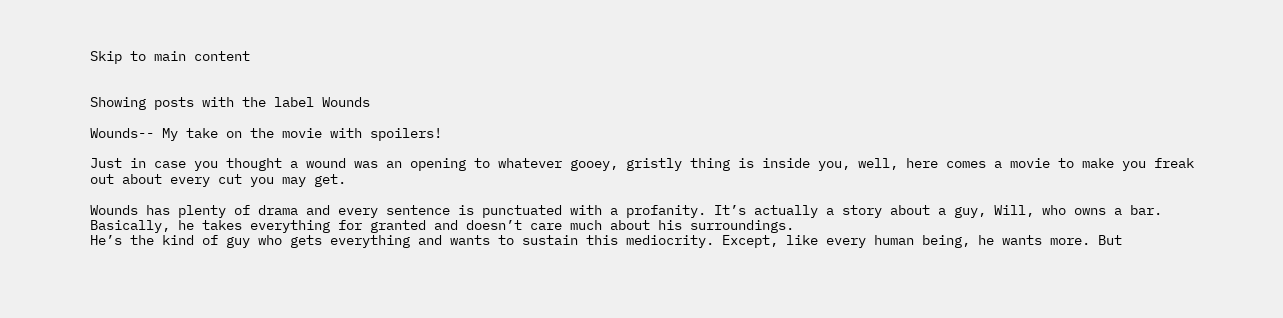Skip to main content


Showing posts with the label Wounds

Wounds-- My take on the movie with spoilers!

Just in case you thought a wound was an opening to whatever gooey, gristly thing is inside you, well, here comes a movie to make you freak out about every cut you may get.

Wounds has plenty of drama and every sentence is punctuated with a profanity. It’s actually a story about a guy, Will, who owns a bar. Basically, he takes everything for granted and doesn’t care much about his surroundings.
He’s the kind of guy who gets everything and wants to sustain this mediocrity. Except, like every human being, he wants more. But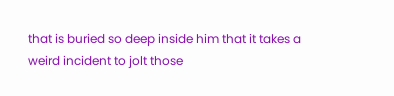that is buried so deep inside him that it takes a weird incident to jolt those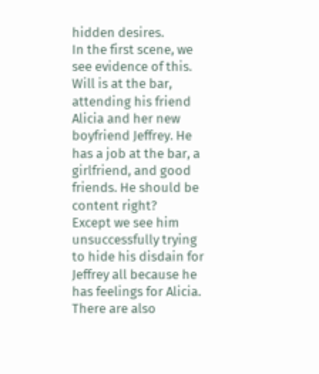hidden desires.
In the first scene, we see evidence of this. Will is at the bar, attending his friend Alicia and her new boyfriend Jeffrey. He has a job at the bar, a girlfriend, and good friends. He should be content right?
Except we see him unsuccessfully trying to hide his disdain for Jeffrey all because he has feelings for Alicia.
There are also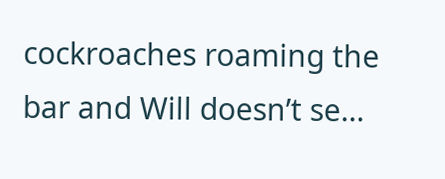cockroaches roaming the bar and Will doesn’t se…